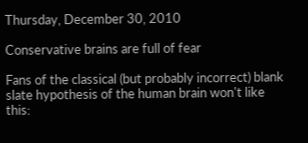Thursday, December 30, 2010

Conservative brains are full of fear

Fans of the classical (but probably incorrect) blank slate hypothesis of the human brain won't like this: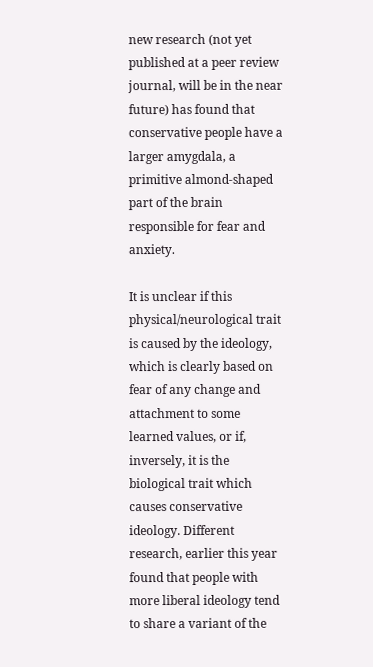new research (not yet published at a peer review journal, will be in the near future) has found that conservative people have a larger amygdala, a primitive almond-shaped part of the brain responsible for fear and anxiety.

It is unclear if this physical/neurological trait is caused by the ideology, which is clearly based on fear of any change and attachment to some learned values, or if, inversely, it is the biological trait which causes conservative ideology. Different research, earlier this year found that people with more liberal ideology tend to share a variant of the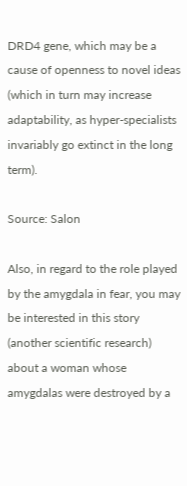DRD4 gene, which may be a cause of openness to novel ideas (which in turn may increase adaptability, as hyper-specialists invariably go extinct in the long term).

Source: Salon

Also, in regard to the role played by the amygdala in fear, you may be interested in this story (another scientific research) about a woman whose amygdalas were destroyed by a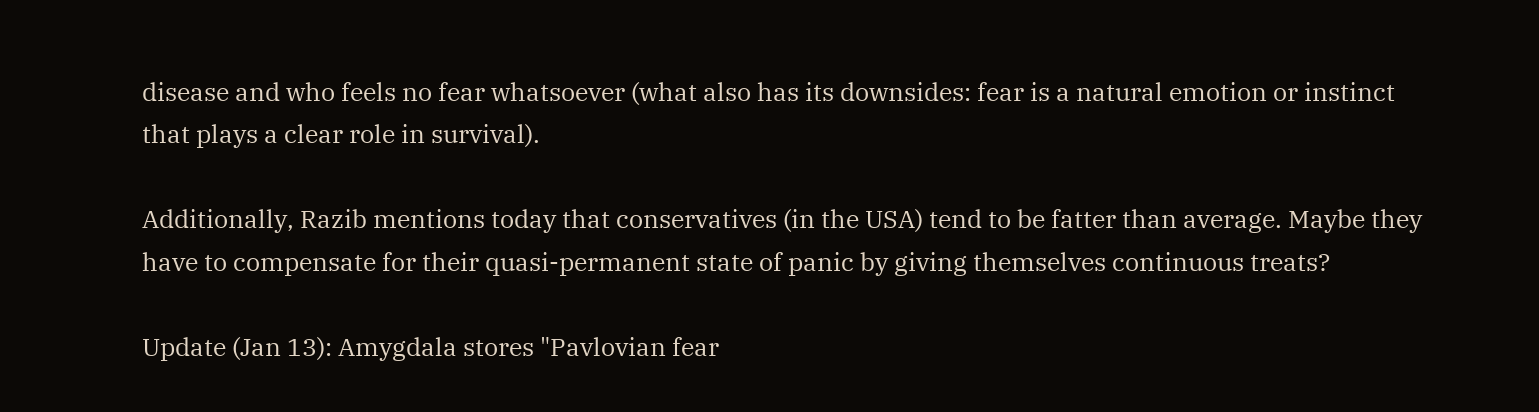disease and who feels no fear whatsoever (what also has its downsides: fear is a natural emotion or instinct that plays a clear role in survival).

Additionally, Razib mentions today that conservatives (in the USA) tend to be fatter than average. Maybe they have to compensate for their quasi-permanent state of panic by giving themselves continuous treats?

Update (Jan 13): Amygdala stores "Pavlovian fear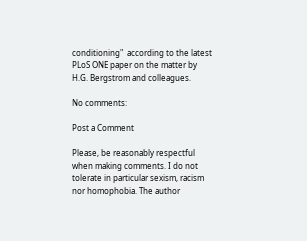conditioning"  according to the latest PLoS ONE paper on the matter by H.G. Bergstrom and colleagues.

No comments:

Post a Comment

Please, be reasonably respectful when making comments. I do not tolerate in particular sexism, racism nor homophobia. The author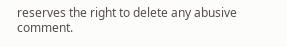reserves the right to delete any abusive comment.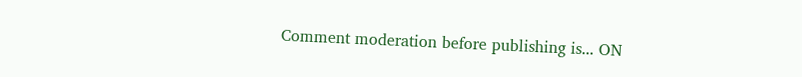Comment moderation before publishing is... ON